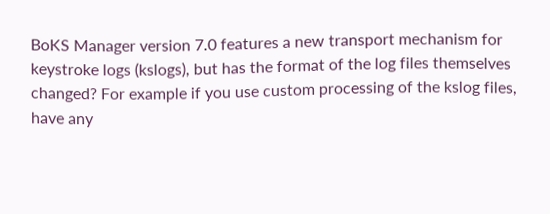BoKS Manager version 7.0 features a new transport mechanism for keystroke logs (kslogs), but has the format of the log files themselves changed? For example if you use custom processing of the kslog files, have any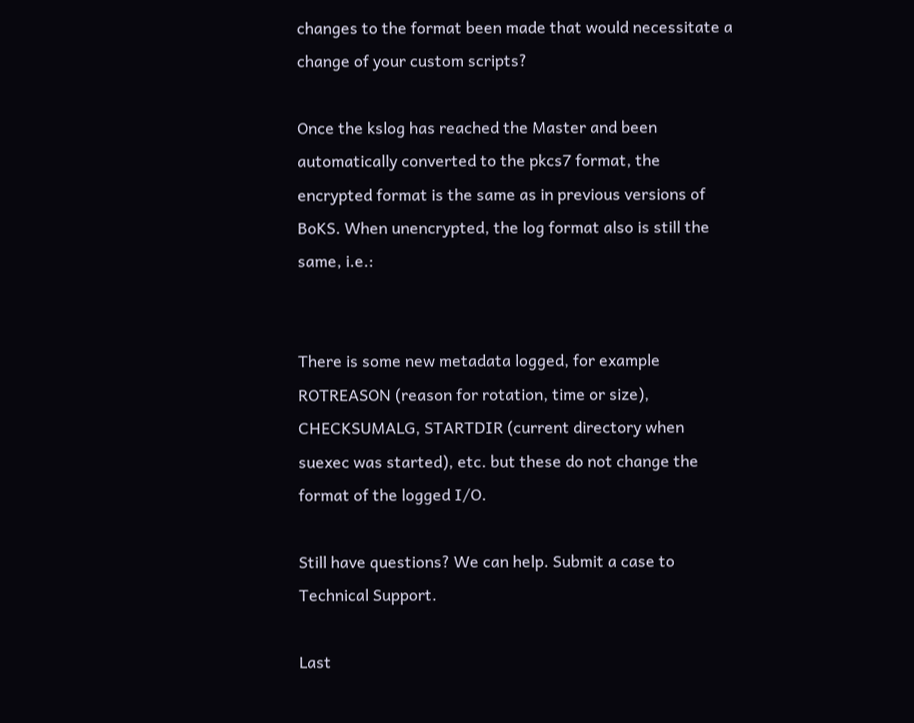changes to the format been made that would necessitate a change of your custom scripts?

Once the kslog has reached the Master and been automatically converted to the pkcs7 format, the encrypted format is the same as in previous versions of BoKS. When unencrypted, the log format also is still the same, i.e.:


There is some new metadata logged, for example ROTREASON (reason for rotation, time or size), CHECKSUMALG, STARTDIR (current directory when suexec was started), etc. but these do not change the format of the logged I/O.

Still have questions? We can help. Submit a case to Technical Support.

Last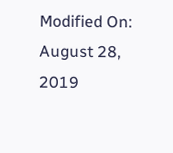Modified On: August 28, 2019